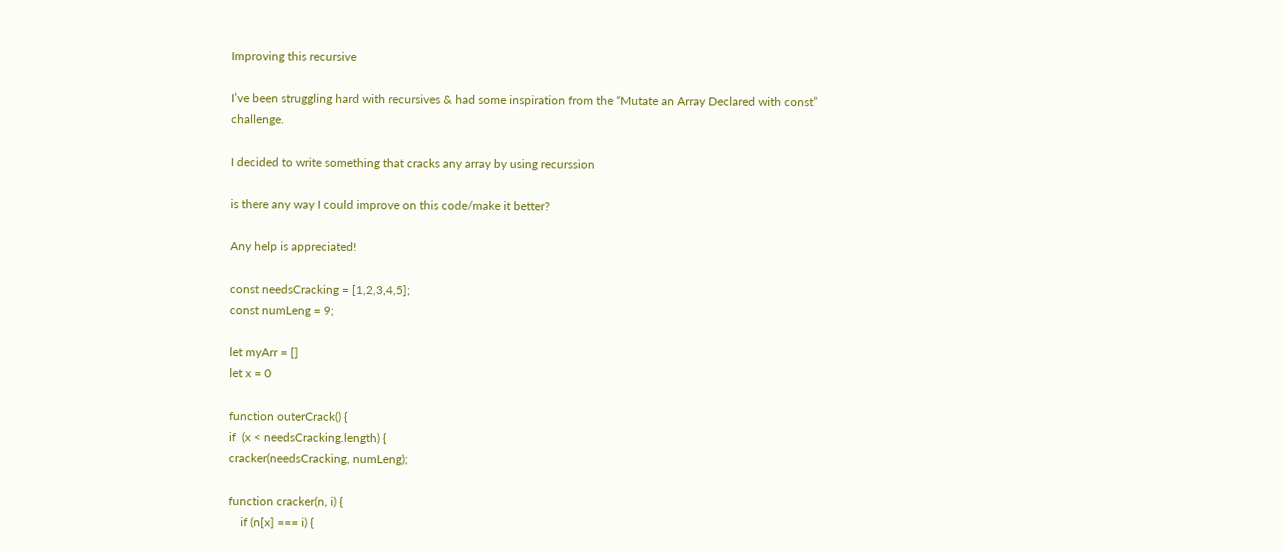Improving this recursive

I’ve been struggling hard with recursives & had some inspiration from the “Mutate an Array Declared with const” challenge.

I decided to write something that cracks any array by using recurssion

is there any way I could improve on this code/make it better?

Any help is appreciated!

const needsCracking = [1,2,3,4,5];
const numLeng = 9;

let myArr = []
let x = 0

function outerCrack() {
if  (x < needsCracking.length) {
cracker(needsCracking, numLeng);

function cracker(n, i) {
    if (n[x] === i) {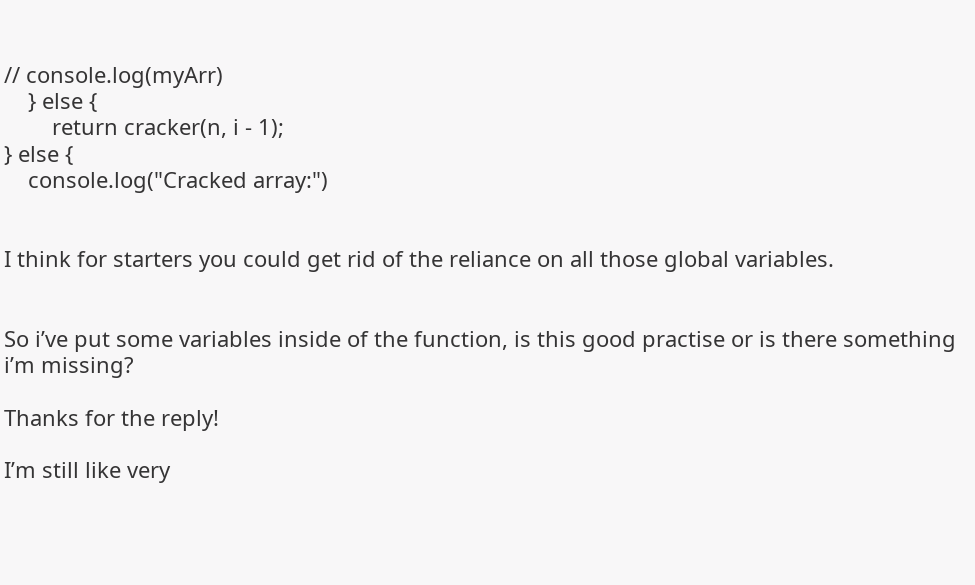// console.log(myArr)
    } else {
        return cracker(n, i - 1);
} else {
    console.log("Cracked array:")


I think for starters you could get rid of the reliance on all those global variables.


So i’ve put some variables inside of the function, is this good practise or is there something i’m missing?

Thanks for the reply!

I’m still like very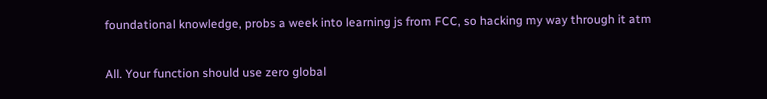foundational knowledge, probs a week into learning js from FCC, so hacking my way through it atm

All. Your function should use zero global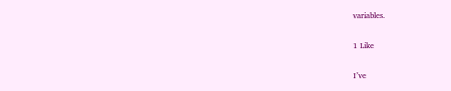variables.

1 Like

I’ve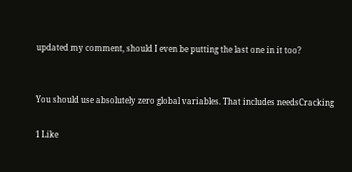updated my comment, should I even be putting the last one in it too?


You should use absolutely zero global variables. That includes needsCracking

1 Like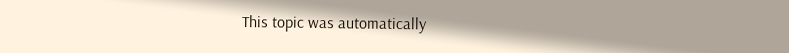This topic was automatically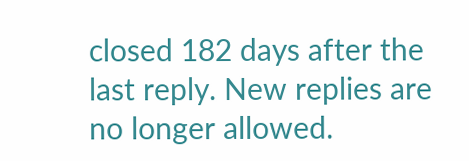closed 182 days after the last reply. New replies are no longer allowed.